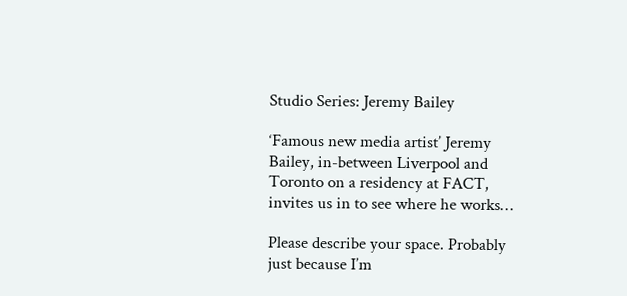Studio Series: Jeremy Bailey

‘Famous new media artist’ Jeremy Bailey, in-between Liverpool and Toronto on a residency at FACT, invites us in to see where he works…

Please describe your space. Probably just because I’m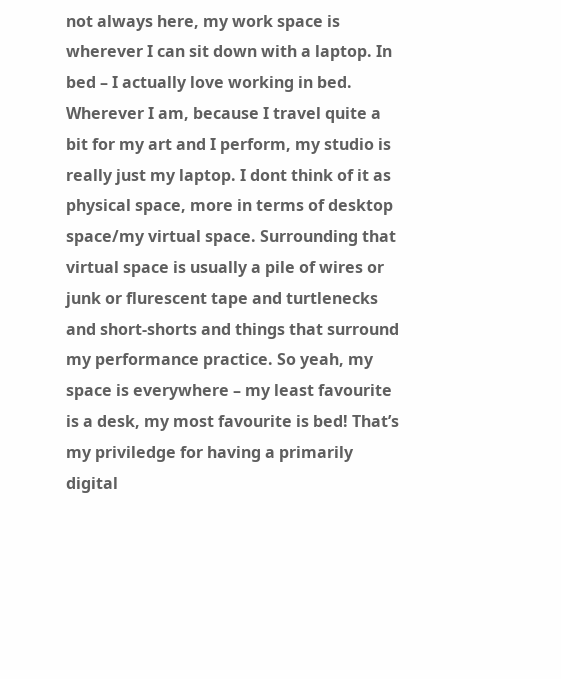not always here, my work space is wherever I can sit down with a laptop. In bed – I actually love working in bed. Wherever I am, because I travel quite a bit for my art and I perform, my studio is really just my laptop. I dont think of it as physical space, more in terms of desktop space/my virtual space. Surrounding that virtual space is usually a pile of wires or junk or flurescent tape and turtlenecks and short-shorts and things that surround my performance practice. So yeah, my space is everywhere – my least favourite is a desk, my most favourite is bed! That’s my priviledge for having a primarily digital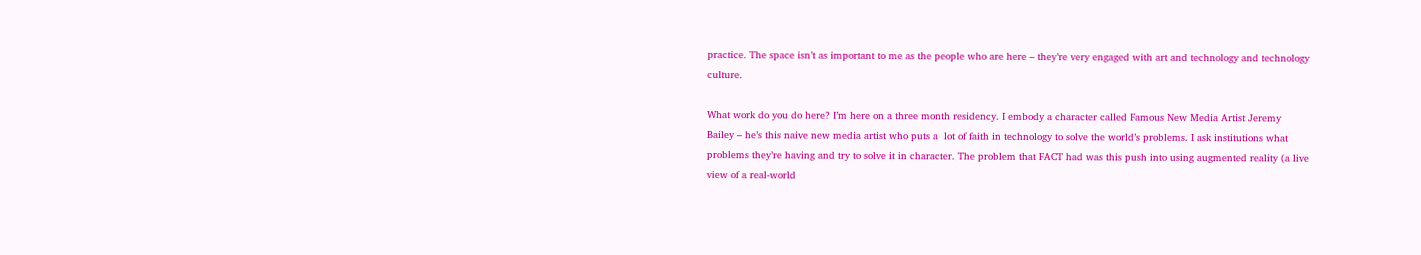practice. The space isn’t as important to me as the people who are here – they’re very engaged with art and technology and technology culture.

What work do you do here? I’m here on a three month residency. I embody a character called Famous New Media Artist Jeremy Bailey – he’s this naive new media artist who puts a  lot of faith in technology to solve the world’s problems. I ask institutions what problems they’re having and try to solve it in character. The problem that FACT had was this push into using augmented reality (a live view of a real-world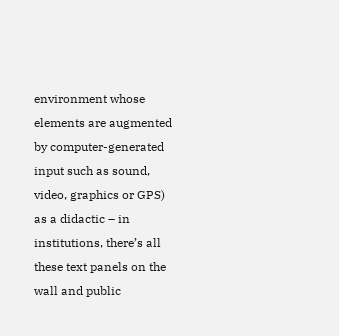environment whose elements are augmented by computer-generated input such as sound, video, graphics or GPS) as a didactic – in institutions, there’s all these text panels on the wall and public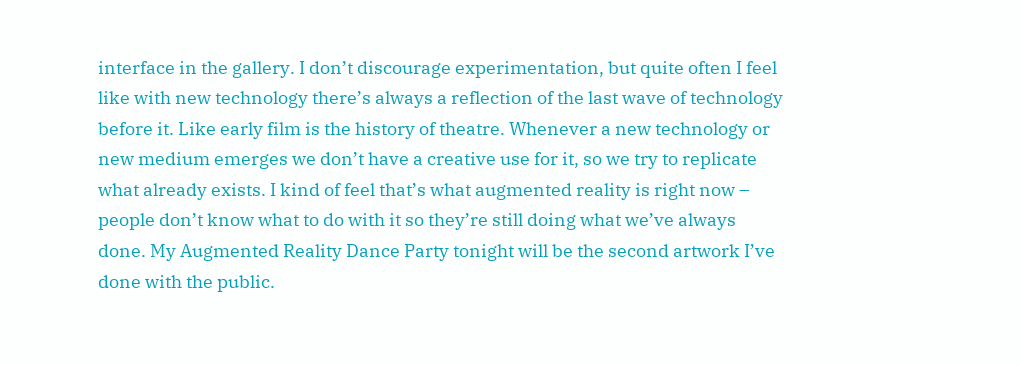interface in the gallery. I don’t discourage experimentation, but quite often I feel like with new technology there’s always a reflection of the last wave of technology before it. Like early film is the history of theatre. Whenever a new technology or new medium emerges we don’t have a creative use for it, so we try to replicate what already exists. I kind of feel that’s what augmented reality is right now – people don’t know what to do with it so they’re still doing what we’ve always done. My Augmented Reality Dance Party tonight will be the second artwork I’ve done with the public.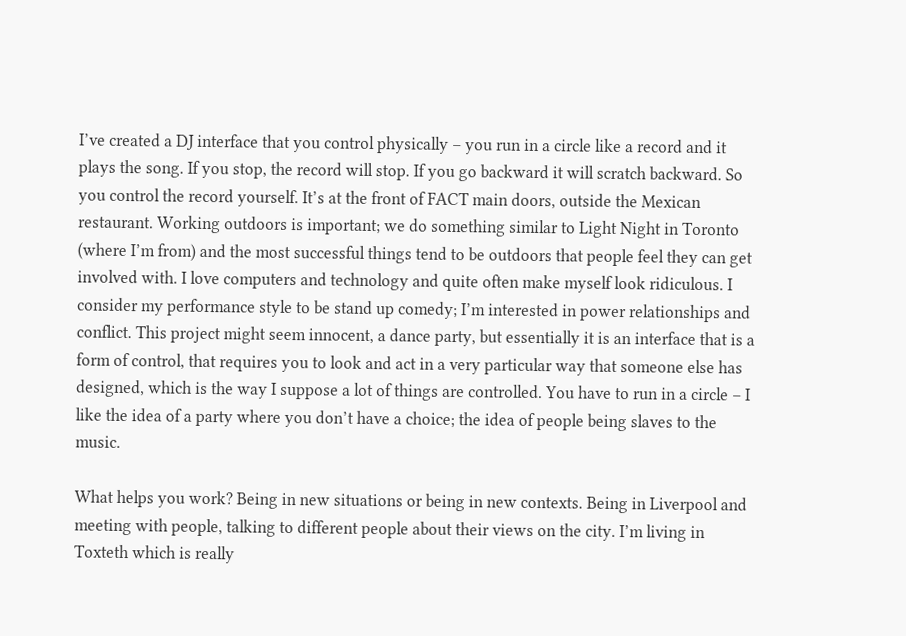I’ve created a DJ interface that you control physically – you run in a circle like a record and it plays the song. If you stop, the record will stop. If you go backward it will scratch backward. So you control the record yourself. It’s at the front of FACT main doors, outside the Mexican restaurant. Working outdoors is important; we do something similar to Light Night in Toronto (where I’m from) and the most successful things tend to be outdoors that people feel they can get involved with. I love computers and technology and quite often make myself look ridiculous. I consider my performance style to be stand up comedy; I’m interested in power relationships and conflict. This project might seem innocent, a dance party, but essentially it is an interface that is a form of control, that requires you to look and act in a very particular way that someone else has designed, which is the way I suppose a lot of things are controlled. You have to run in a circle – I like the idea of a party where you don’t have a choice; the idea of people being slaves to the music.

What helps you work? Being in new situations or being in new contexts. Being in Liverpool and meeting with people, talking to different people about their views on the city. I’m living in Toxteth which is really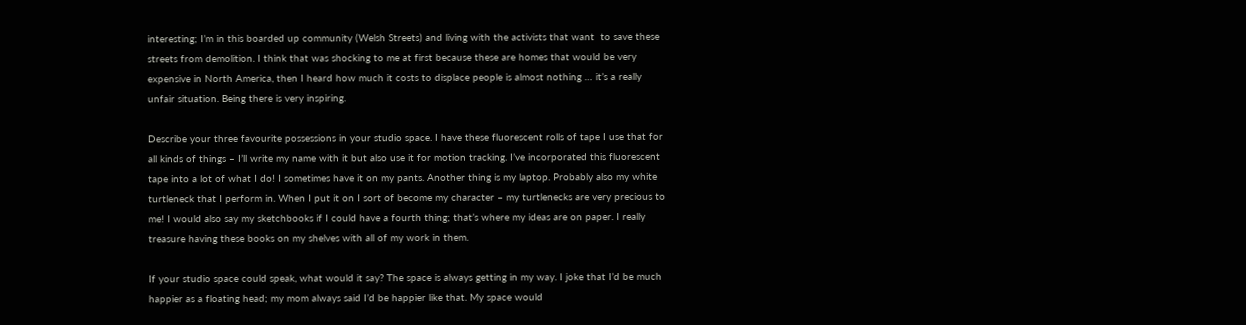interesting; I’m in this boarded up community (Welsh Streets) and living with the activists that want  to save these streets from demolition. I think that was shocking to me at first because these are homes that would be very expensive in North America, then I heard how much it costs to displace people is almost nothing … it’s a really unfair situation. Being there is very inspiring.

Describe your three favourite possessions in your studio space. I have these fluorescent rolls of tape I use that for all kinds of things – I’ll write my name with it but also use it for motion tracking. I’ve incorporated this fluorescent tape into a lot of what I do! I sometimes have it on my pants. Another thing is my laptop. Probably also my white turtleneck that I perform in. When I put it on I sort of become my character – my turtlenecks are very precious to me! I would also say my sketchbooks if I could have a fourth thing; that’s where my ideas are on paper. I really treasure having these books on my shelves with all of my work in them.

If your studio space could speak, what would it say? The space is always getting in my way. I joke that I’d be much happier as a floating head; my mom always said I’d be happier like that. My space would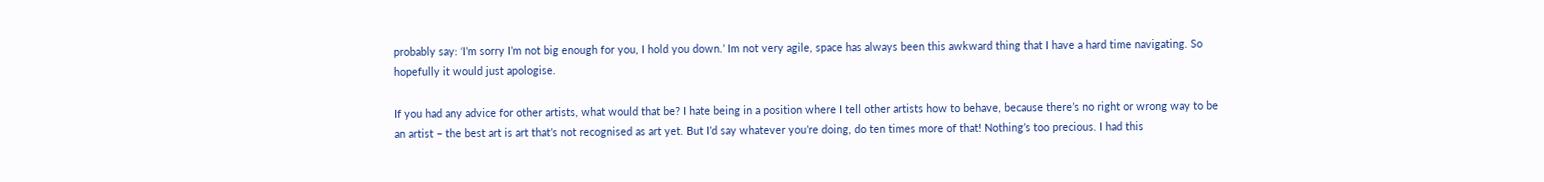probably say: ‘I’m sorry I’m not big enough for you, I hold you down.’ Im not very agile, space has always been this awkward thing that I have a hard time navigating. So hopefully it would just apologise.

If you had any advice for other artists, what would that be? I hate being in a position where I tell other artists how to behave, because there’s no right or wrong way to be an artist – the best art is art that’s not recognised as art yet. But I’d say whatever you’re doing, do ten times more of that! Nothing’s too precious. I had this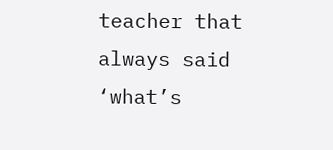teacher that always said ‘what’s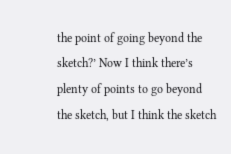the point of going beyond the sketch?’ Now I think there’s plenty of points to go beyond the sketch, but I think the sketch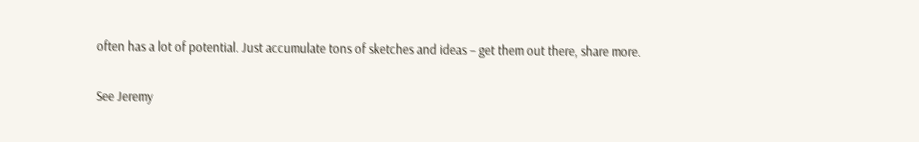often has a lot of potential. Just accumulate tons of sketches and ideas – get them out there, share more.

See Jeremy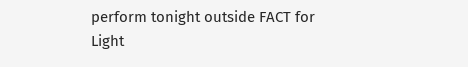perform tonight outside FACT for Light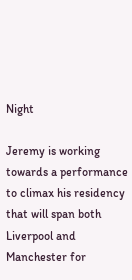Night

Jeremy is working towards a performance to climax his residency that will span both Liverpool and Manchester for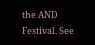the AND Festival. See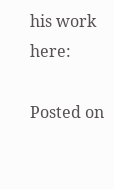his work here:

Posted on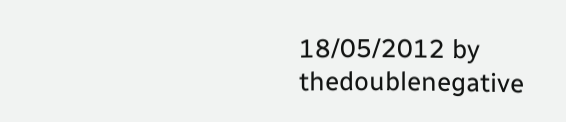18/05/2012 by thedoublenegative